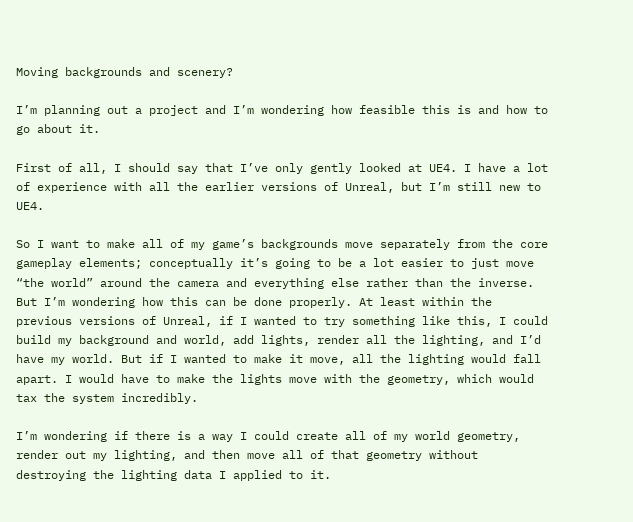Moving backgrounds and scenery?

I’m planning out a project and I’m wondering how feasible this is and how to go about it.

First of all, I should say that I’ve only gently looked at UE4. I have a lot of experience with all the earlier versions of Unreal, but I’m still new to UE4.

So I want to make all of my game’s backgrounds move separately from the core gameplay elements; conceptually it’s going to be a lot easier to just move “the world” around the camera and everything else rather than the inverse.
But I’m wondering how this can be done properly. At least within the previous versions of Unreal, if I wanted to try something like this, I could build my background and world, add lights, render all the lighting, and I’d have my world. But if I wanted to make it move, all the lighting would fall apart. I would have to make the lights move with the geometry, which would tax the system incredibly.

I’m wondering if there is a way I could create all of my world geometry, render out my lighting, and then move all of that geometry without destroying the lighting data I applied to it.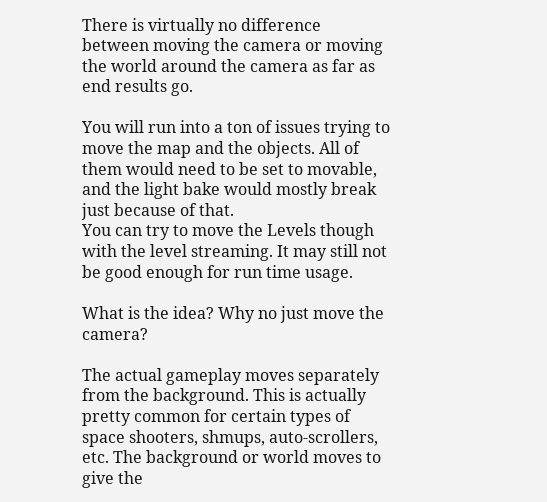There is virtually no difference between moving the camera or moving the world around the camera as far as end results go.

You will run into a ton of issues trying to move the map and the objects. All of them would need to be set to movable, and the light bake would mostly break just because of that.
You can try to move the Levels though with the level streaming. It may still not be good enough for run time usage.

What is the idea? Why no just move the camera?

The actual gameplay moves separately from the background. This is actually pretty common for certain types of space shooters, shmups, auto-scrollers, etc. The background or world moves to give the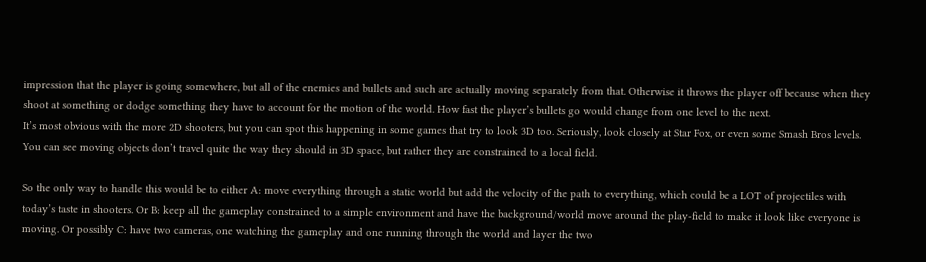impression that the player is going somewhere, but all of the enemies and bullets and such are actually moving separately from that. Otherwise it throws the player off because when they shoot at something or dodge something they have to account for the motion of the world. How fast the player’s bullets go would change from one level to the next.
It’s most obvious with the more 2D shooters, but you can spot this happening in some games that try to look 3D too. Seriously, look closely at Star Fox, or even some Smash Bros levels. You can see moving objects don’t travel quite the way they should in 3D space, but rather they are constrained to a local field.

So the only way to handle this would be to either A: move everything through a static world but add the velocity of the path to everything, which could be a LOT of projectiles with today’s taste in shooters. Or B: keep all the gameplay constrained to a simple environment and have the background/world move around the play-field to make it look like everyone is moving. Or possibly C: have two cameras, one watching the gameplay and one running through the world and layer the two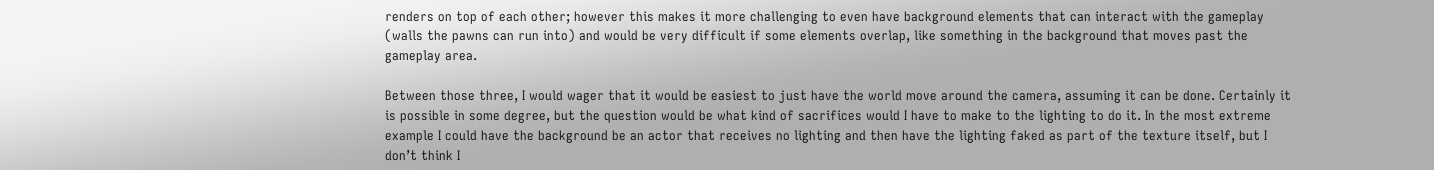renders on top of each other; however this makes it more challenging to even have background elements that can interact with the gameplay (walls the pawns can run into) and would be very difficult if some elements overlap, like something in the background that moves past the gameplay area.

Between those three, I would wager that it would be easiest to just have the world move around the camera, assuming it can be done. Certainly it is possible in some degree, but the question would be what kind of sacrifices would I have to make to the lighting to do it. In the most extreme example I could have the background be an actor that receives no lighting and then have the lighting faked as part of the texture itself, but I don’t think I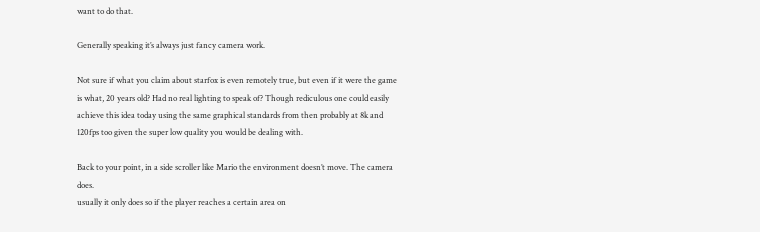want to do that.

Generally speaking it’s always just fancy camera work.

Not sure if what you claim about starfox is even remotely true, but even if it were the game is what, 20 years old? Had no real lighting to speak of? Though rediculous one could easily achieve this idea today using the same graphical standards from then probably at 8k and 120fps too given the super low quality you would be dealing with.

Back to your point, in a side scroller like Mario the environment doesn’t move. The camera does.
usually it only does so if the player reaches a certain area on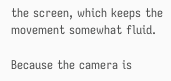the screen, which keeps the movement somewhat fluid.

Because the camera is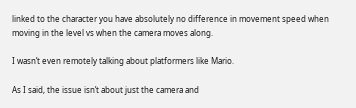linked to the character you have absolutely no difference in movement speed when moving in the level vs when the camera moves along.

I wasn’t even remotely talking about platformers like Mario.

As I said, the issue isn’t about just the camera and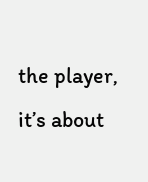the player, it’s about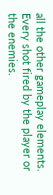all the other gameplay elements. Every shot fired by the player or the enemies.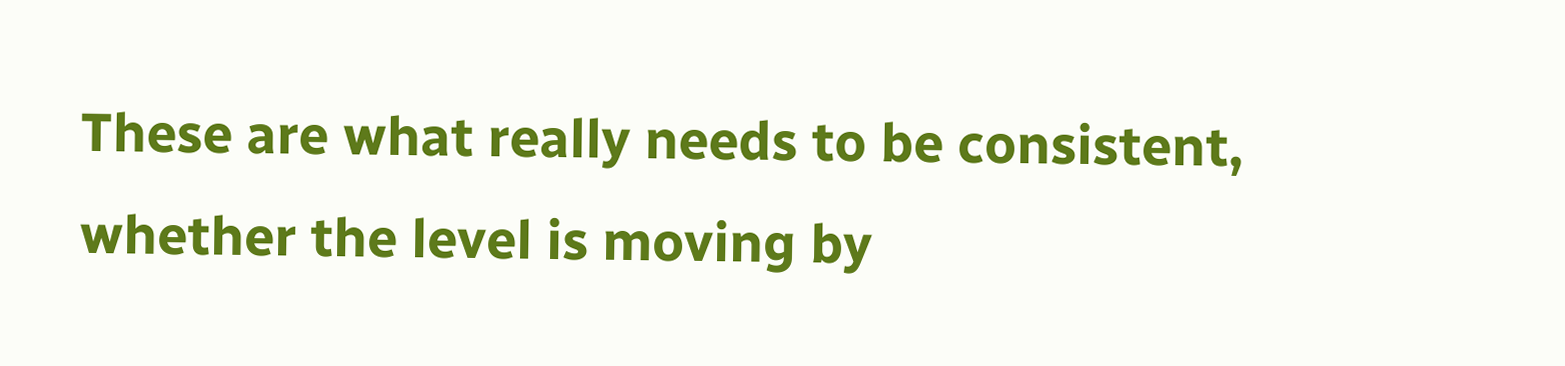These are what really needs to be consistent, whether the level is moving by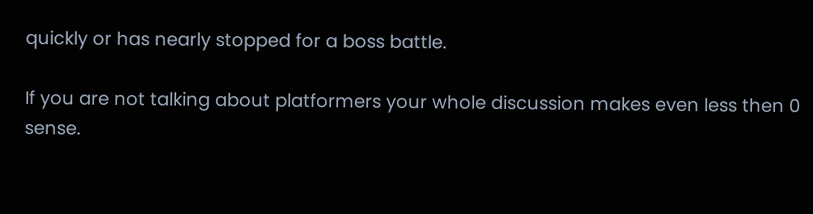quickly or has nearly stopped for a boss battle.

If you are not talking about platformers your whole discussion makes even less then 0 sense.